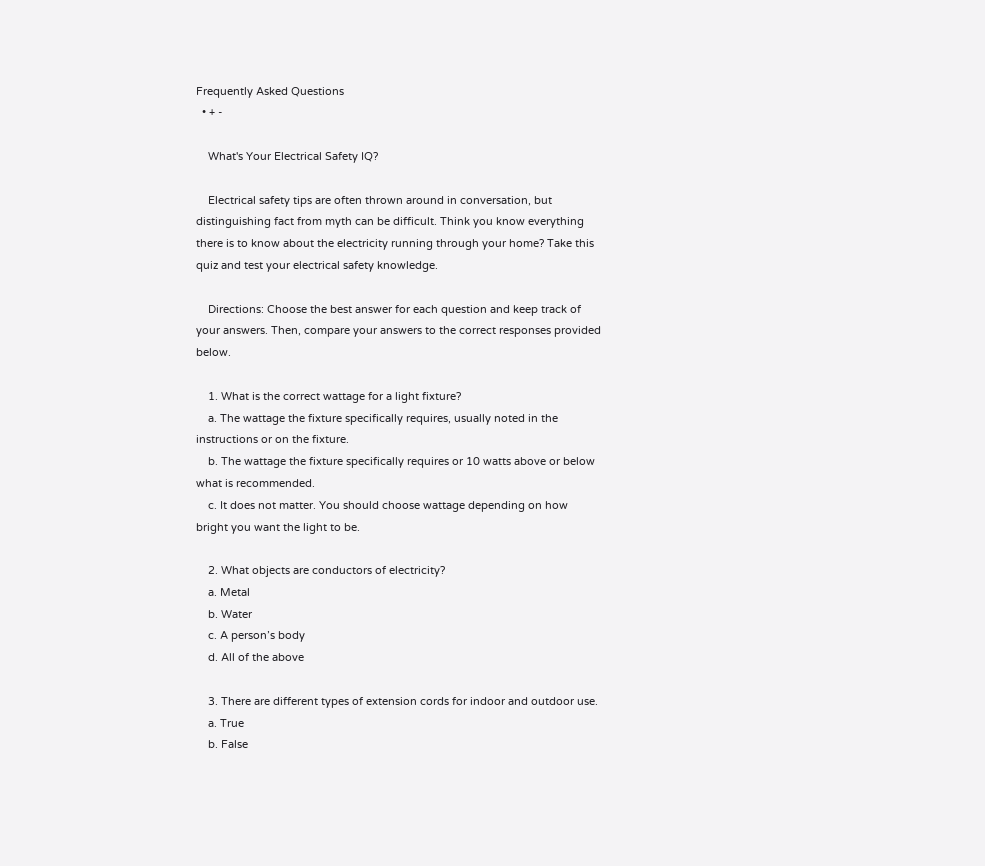Frequently Asked Questions
  • + -

    What's Your Electrical Safety IQ?

    Electrical safety tips are often thrown around in conversation, but distinguishing fact from myth can be difficult. Think you know everything there is to know about the electricity running through your home? Take this quiz and test your electrical safety knowledge.

    Directions: Choose the best answer for each question and keep track of your answers. Then, compare your answers to the correct responses provided below.

    1. What is the correct wattage for a light fixture?
    a. The wattage the fixture specifically requires, usually noted in the instructions or on the fixture.
    b. The wattage the fixture specifically requires or 10 watts above or below what is recommended.
    c. It does not matter. You should choose wattage depending on how bright you want the light to be.

    2. What objects are conductors of electricity?
    a. Metal
    b. Water
    c. A person’s body
    d. All of the above

    3. There are different types of extension cords for indoor and outdoor use.
    a. True
    b. False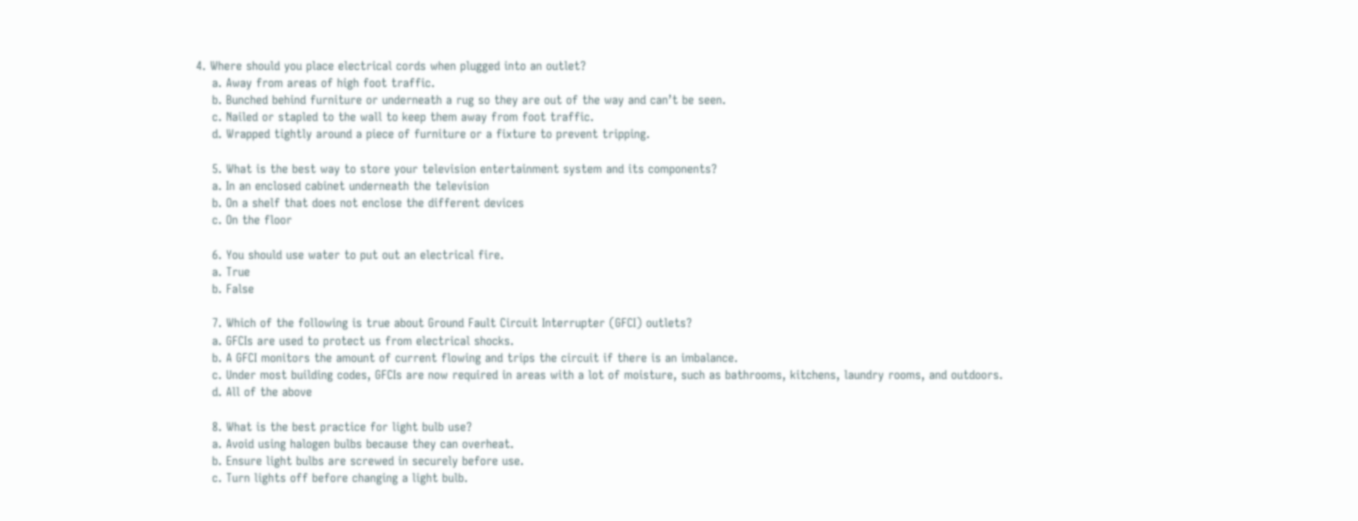4. Where should you place electrical cords when plugged into an outlet?
    a. Away from areas of high foot traffic.
    b. Bunched behind furniture or underneath a rug so they are out of the way and can’t be seen.
    c. Nailed or stapled to the wall to keep them away from foot traffic.
    d. Wrapped tightly around a piece of furniture or a fixture to prevent tripping.

    5. What is the best way to store your television entertainment system and its components?
    a. In an enclosed cabinet underneath the television
    b. On a shelf that does not enclose the different devices
    c. On the floor

    6. You should use water to put out an electrical fire.
    a. True
    b. False

    7. Which of the following is true about Ground Fault Circuit Interrupter (GFCI) outlets?
    a. GFCIs are used to protect us from electrical shocks.
    b. A GFCI monitors the amount of current flowing and trips the circuit if there is an imbalance.
    c. Under most building codes, GFCIs are now required in areas with a lot of moisture, such as bathrooms, kitchens, laundry rooms, and outdoors.
    d. All of the above

    8. What is the best practice for light bulb use?
    a. Avoid using halogen bulbs because they can overheat.
    b. Ensure light bulbs are screwed in securely before use.
    c. Turn lights off before changing a light bulb.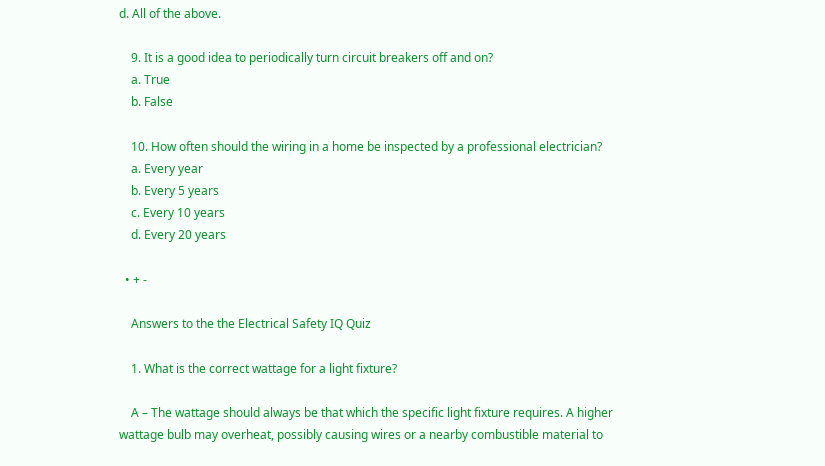d. All of the above.

    9. It is a good idea to periodically turn circuit breakers off and on?
    a. True
    b. False

    10. How often should the wiring in a home be inspected by a professional electrician?
    a. Every year
    b. Every 5 years
    c. Every 10 years
    d. Every 20 years

  • + -

    Answers to the the Electrical Safety IQ Quiz

    1. What is the correct wattage for a light fixture?

    A – The wattage should always be that which the specific light fixture requires. A higher wattage bulb may overheat, possibly causing wires or a nearby combustible material to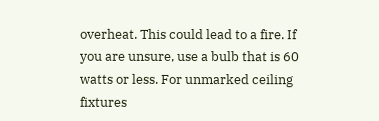overheat. This could lead to a fire. If you are unsure, use a bulb that is 60 watts or less. For unmarked ceiling fixtures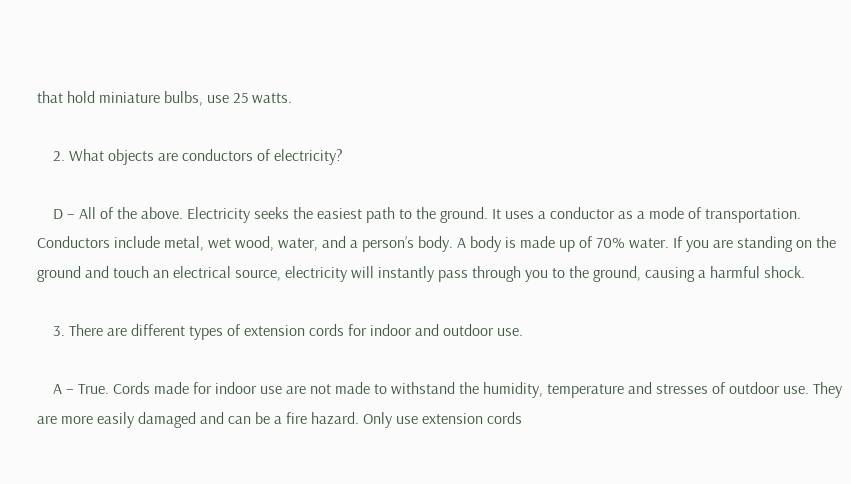that hold miniature bulbs, use 25 watts.

    2. What objects are conductors of electricity?

    D – All of the above. Electricity seeks the easiest path to the ground. It uses a conductor as a mode of transportation. Conductors include metal, wet wood, water, and a person’s body. A body is made up of 70% water. If you are standing on the ground and touch an electrical source, electricity will instantly pass through you to the ground, causing a harmful shock.

    3. There are different types of extension cords for indoor and outdoor use.

    A – True. Cords made for indoor use are not made to withstand the humidity, temperature and stresses of outdoor use. They are more easily damaged and can be a fire hazard. Only use extension cords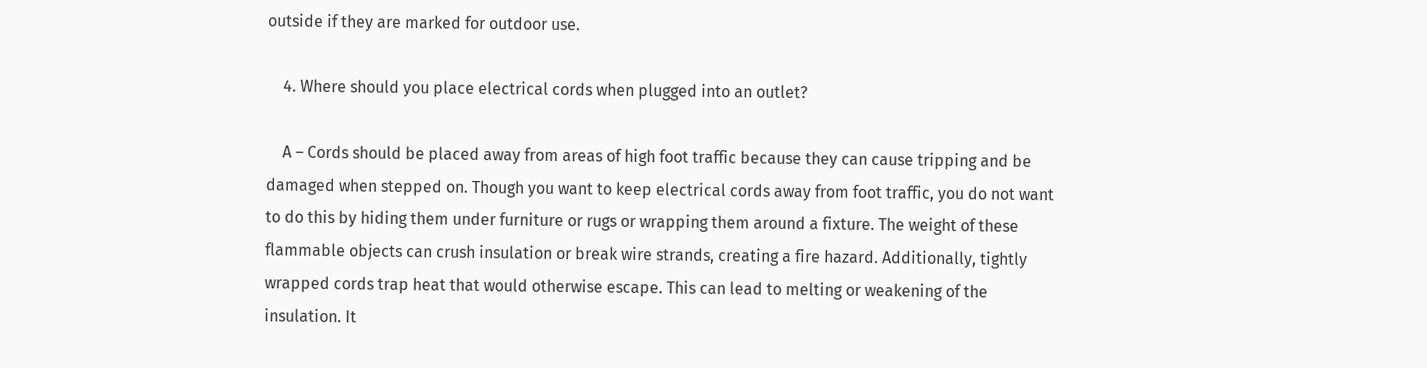outside if they are marked for outdoor use.

    4. Where should you place electrical cords when plugged into an outlet?

    A – Cords should be placed away from areas of high foot traffic because they can cause tripping and be damaged when stepped on. Though you want to keep electrical cords away from foot traffic, you do not want to do this by hiding them under furniture or rugs or wrapping them around a fixture. The weight of these flammable objects can crush insulation or break wire strands, creating a fire hazard. Additionally, tightly wrapped cords trap heat that would otherwise escape. This can lead to melting or weakening of the insulation. It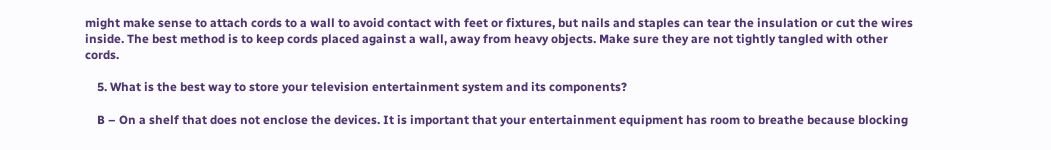might make sense to attach cords to a wall to avoid contact with feet or fixtures, but nails and staples can tear the insulation or cut the wires inside. The best method is to keep cords placed against a wall, away from heavy objects. Make sure they are not tightly tangled with other cords.

    5. What is the best way to store your television entertainment system and its components?

    B – On a shelf that does not enclose the devices. It is important that your entertainment equipment has room to breathe because blocking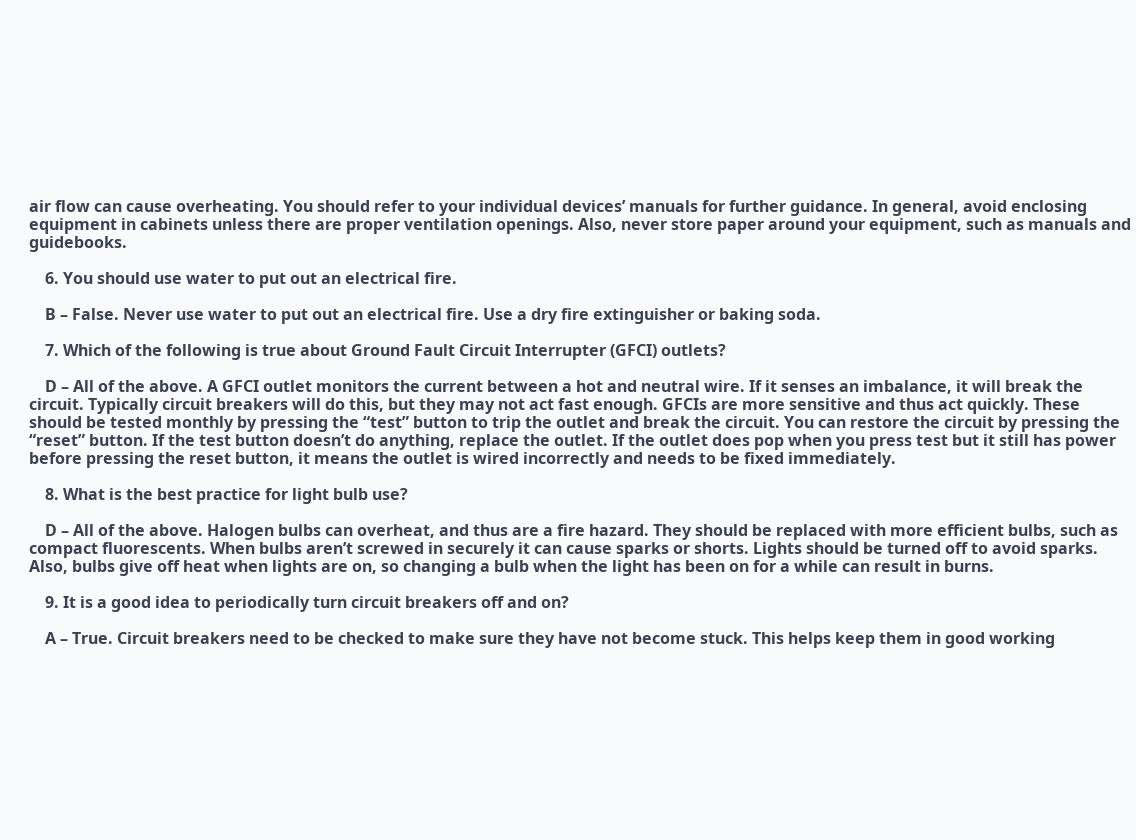air flow can cause overheating. You should refer to your individual devices’ manuals for further guidance. In general, avoid enclosing equipment in cabinets unless there are proper ventilation openings. Also, never store paper around your equipment, such as manuals and guidebooks.

    6. You should use water to put out an electrical fire.

    B – False. Never use water to put out an electrical fire. Use a dry fire extinguisher or baking soda.

    7. Which of the following is true about Ground Fault Circuit Interrupter (GFCI) outlets?

    D – All of the above. A GFCI outlet monitors the current between a hot and neutral wire. If it senses an imbalance, it will break the circuit. Typically circuit breakers will do this, but they may not act fast enough. GFCIs are more sensitive and thus act quickly. These should be tested monthly by pressing the “test” button to trip the outlet and break the circuit. You can restore the circuit by pressing the “reset” button. If the test button doesn’t do anything, replace the outlet. If the outlet does pop when you press test but it still has power before pressing the reset button, it means the outlet is wired incorrectly and needs to be fixed immediately.

    8. What is the best practice for light bulb use?

    D – All of the above. Halogen bulbs can overheat, and thus are a fire hazard. They should be replaced with more efficient bulbs, such as compact fluorescents. When bulbs aren’t screwed in securely it can cause sparks or shorts. Lights should be turned off to avoid sparks. Also, bulbs give off heat when lights are on, so changing a bulb when the light has been on for a while can result in burns.

    9. It is a good idea to periodically turn circuit breakers off and on?

    A – True. Circuit breakers need to be checked to make sure they have not become stuck. This helps keep them in good working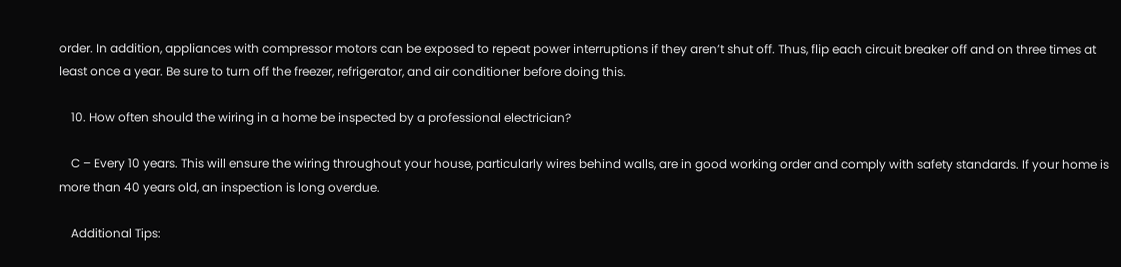order. In addition, appliances with compressor motors can be exposed to repeat power interruptions if they aren’t shut off. Thus, flip each circuit breaker off and on three times at least once a year. Be sure to turn off the freezer, refrigerator, and air conditioner before doing this.

    10. How often should the wiring in a home be inspected by a professional electrician?

    C – Every 10 years. This will ensure the wiring throughout your house, particularly wires behind walls, are in good working order and comply with safety standards. If your home is more than 40 years old, an inspection is long overdue.

    Additional Tips: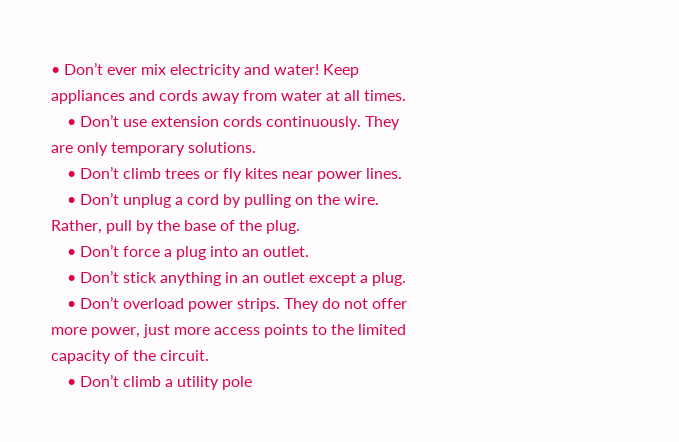• Don’t ever mix electricity and water! Keep appliances and cords away from water at all times.
    • Don’t use extension cords continuously. They are only temporary solutions.
    • Don’t climb trees or fly kites near power lines.
    • Don’t unplug a cord by pulling on the wire. Rather, pull by the base of the plug.
    • Don’t force a plug into an outlet.
    • Don’t stick anything in an outlet except a plug.
    • Don’t overload power strips. They do not offer more power, just more access points to the limited capacity of the circuit.
    • Don’t climb a utility pole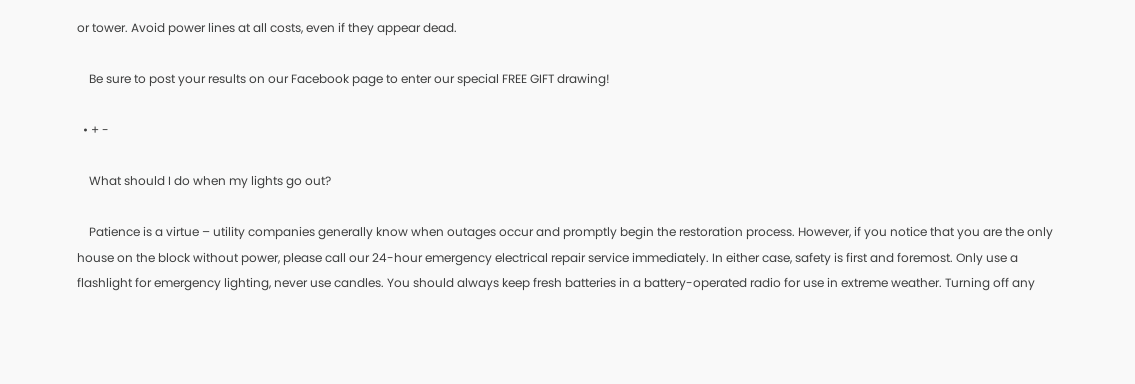or tower. Avoid power lines at all costs, even if they appear dead.

    Be sure to post your results on our Facebook page to enter our special FREE GIFT drawing!

  • + -

    What should I do when my lights go out?

    Patience is a virtue – utility companies generally know when outages occur and promptly begin the restoration process. However, if you notice that you are the only house on the block without power, please call our 24-hour emergency electrical repair service immediately. In either case, safety is first and foremost. Only use a flashlight for emergency lighting, never use candles. You should always keep fresh batteries in a battery-operated radio for use in extreme weather. Turning off any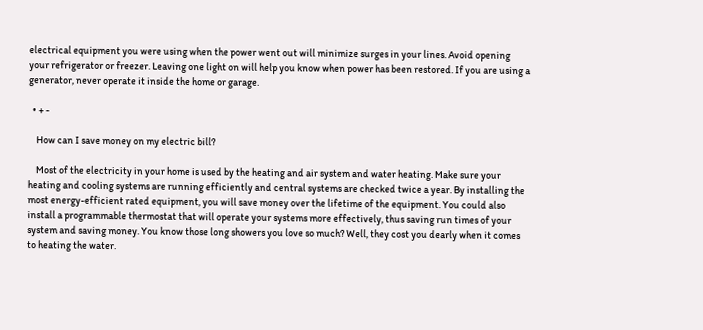electrical equipment you were using when the power went out will minimize surges in your lines. Avoid opening your refrigerator or freezer. Leaving one light on will help you know when power has been restored. If you are using a generator, never operate it inside the home or garage.

  • + -

    How can I save money on my electric bill?

    Most of the electricity in your home is used by the heating and air system and water heating. Make sure your heating and cooling systems are running efficiently and central systems are checked twice a year. By installing the most energy-efficient rated equipment, you will save money over the lifetime of the equipment. You could also install a programmable thermostat that will operate your systems more effectively, thus saving run times of your system and saving money. You know those long showers you love so much? Well, they cost you dearly when it comes to heating the water.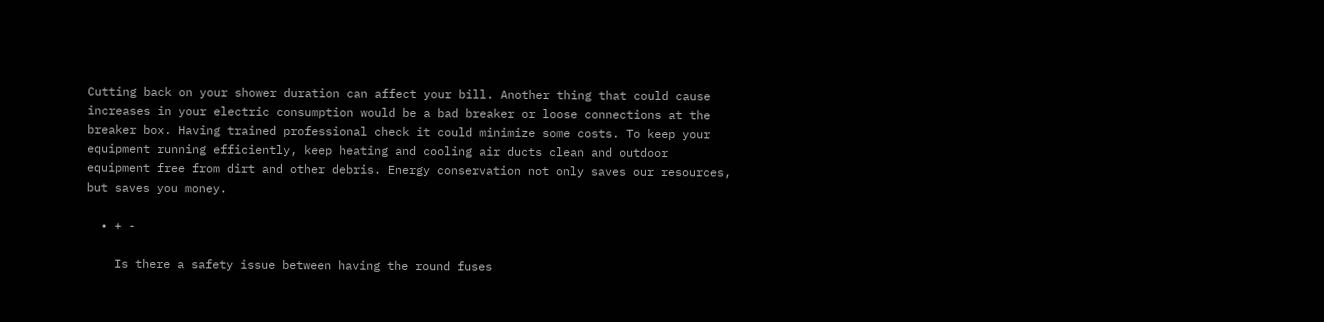Cutting back on your shower duration can affect your bill. Another thing that could cause increases in your electric consumption would be a bad breaker or loose connections at the breaker box. Having trained professional check it could minimize some costs. To keep your equipment running efficiently, keep heating and cooling air ducts clean and outdoor equipment free from dirt and other debris. Energy conservation not only saves our resources, but saves you money.

  • + -

    Is there a safety issue between having the round fuses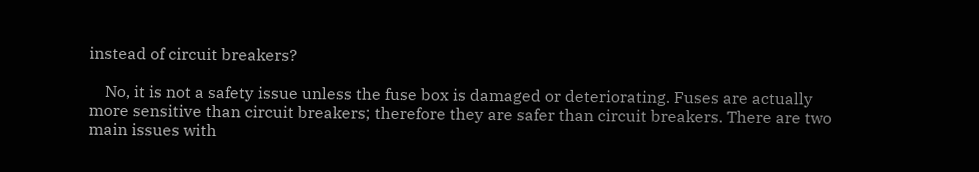instead of circuit breakers?

    No, it is not a safety issue unless the fuse box is damaged or deteriorating. Fuses are actually more sensitive than circuit breakers; therefore they are safer than circuit breakers. There are two main issues with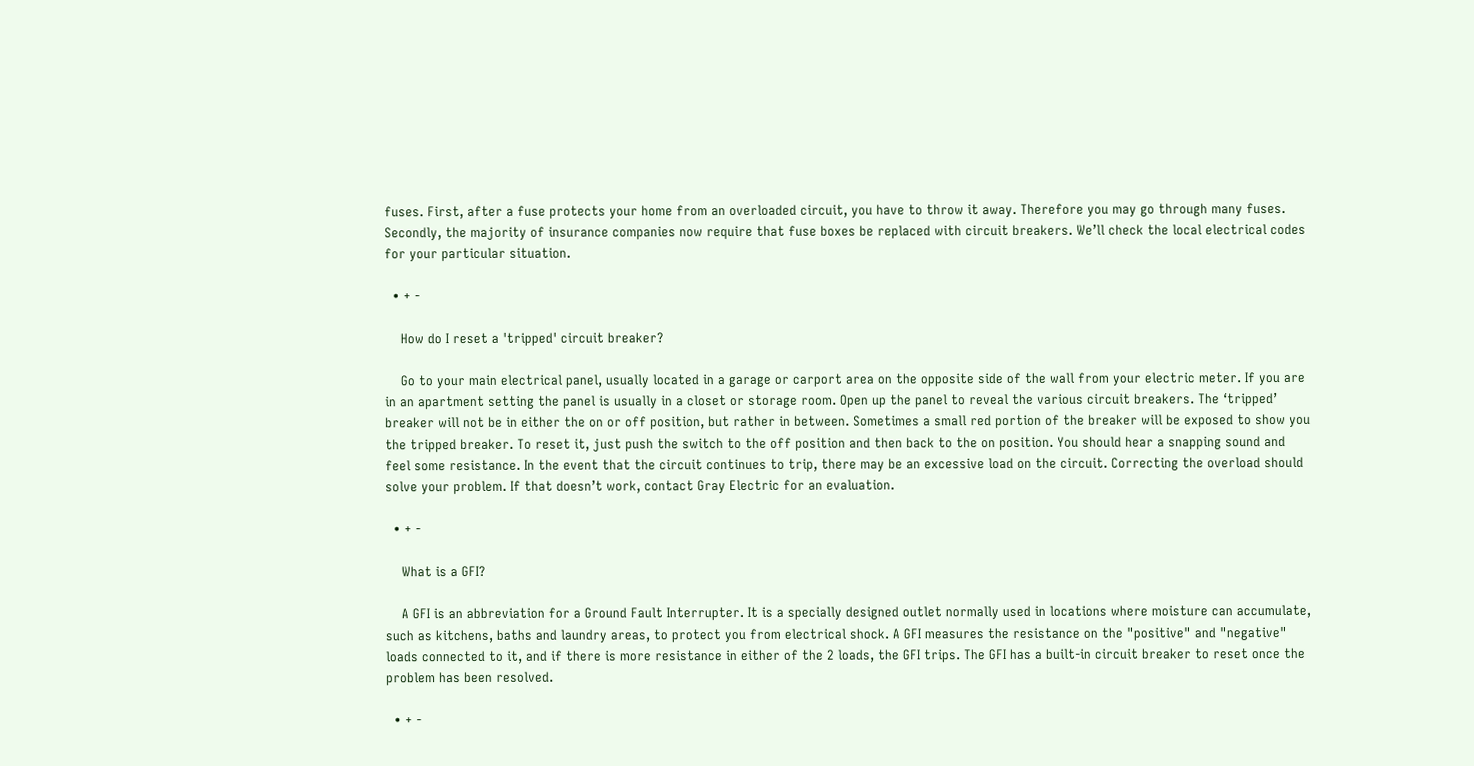fuses. First, after a fuse protects your home from an overloaded circuit, you have to throw it away. Therefore you may go through many fuses. Secondly, the majority of insurance companies now require that fuse boxes be replaced with circuit breakers. We’ll check the local electrical codes for your particular situation.

  • + -

    How do I reset a 'tripped' circuit breaker?

    Go to your main electrical panel, usually located in a garage or carport area on the opposite side of the wall from your electric meter. If you are in an apartment setting the panel is usually in a closet or storage room. Open up the panel to reveal the various circuit breakers. The ‘tripped’ breaker will not be in either the on or off position, but rather in between. Sometimes a small red portion of the breaker will be exposed to show you the tripped breaker. To reset it, just push the switch to the off position and then back to the on position. You should hear a snapping sound and feel some resistance. In the event that the circuit continues to trip, there may be an excessive load on the circuit. Correcting the overload should solve your problem. If that doesn’t work, contact Gray Electric for an evaluation.

  • + -

    What is a GFI?

    A GFI is an abbreviation for a Ground Fault Interrupter. It is a specially designed outlet normally used in locations where moisture can accumulate, such as kitchens, baths and laundry areas, to protect you from electrical shock. A GFI measures the resistance on the "positive" and "negative" loads connected to it, and if there is more resistance in either of the 2 loads, the GFI trips. The GFI has a built-in circuit breaker to reset once the problem has been resolved.

  • + -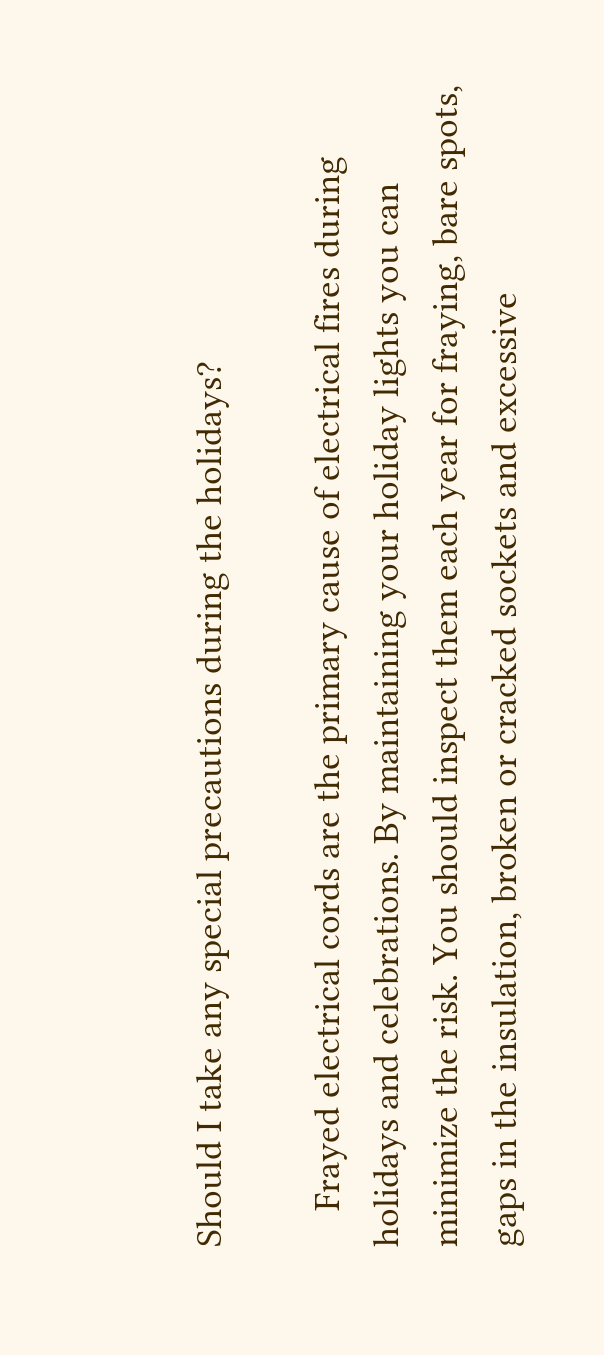Should I take any special precautions during the holidays?

    Frayed electrical cords are the primary cause of electrical fires during holidays and celebrations. By maintaining your holiday lights you can minimize the risk. You should inspect them each year for fraying, bare spots, gaps in the insulation, broken or cracked sockets and excessive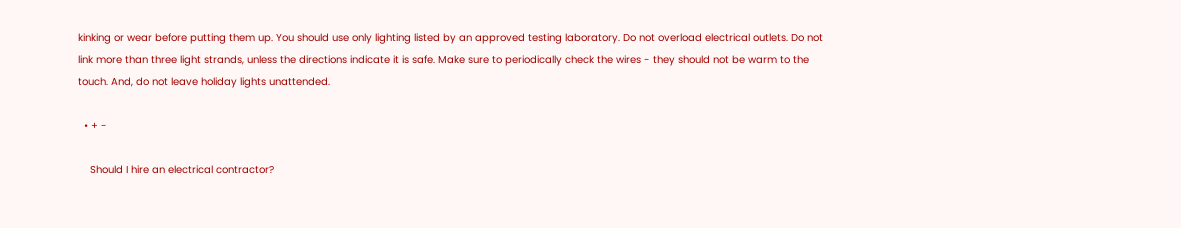kinking or wear before putting them up. You should use only lighting listed by an approved testing laboratory. Do not overload electrical outlets. Do not link more than three light strands, unless the directions indicate it is safe. Make sure to periodically check the wires - they should not be warm to the touch. And, do not leave holiday lights unattended.

  • + -

    Should I hire an electrical contractor?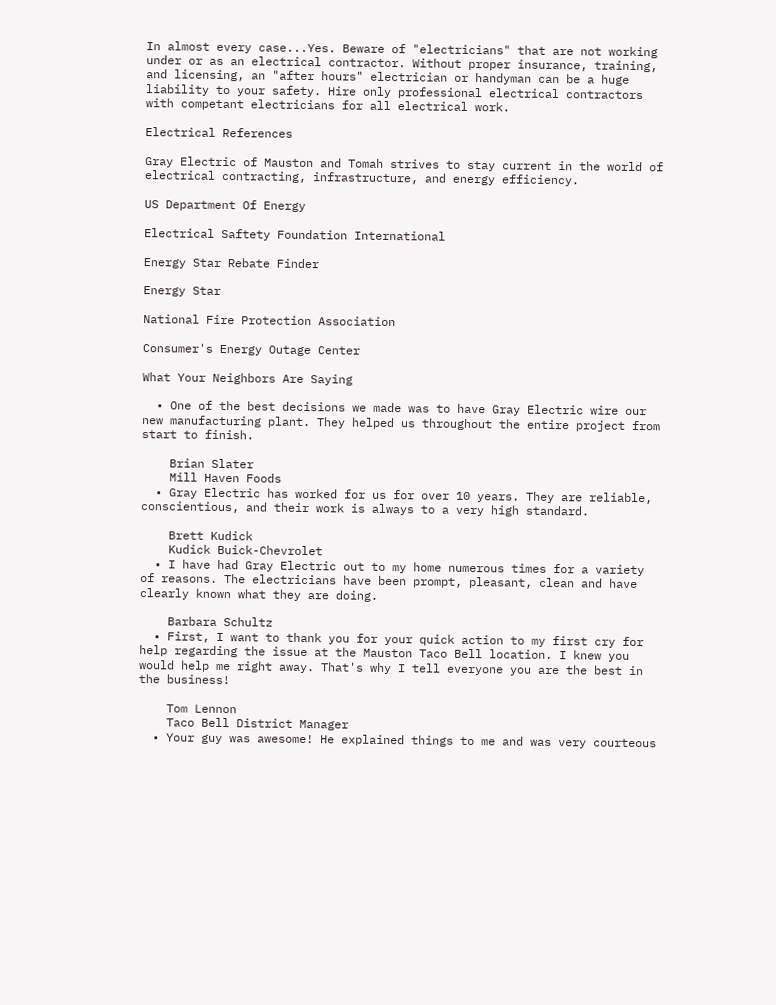In almost every case...Yes. Beware of "electricians" that are not working under or as an electrical contractor. Without proper insurance, training, and licensing, an "after hours" electrician or handyman can be a huge liability to your safety. Hire only professional electrical contractors with competant electricians for all electrical work.

Electrical References

Gray Electric of Mauston and Tomah strives to stay current in the world of electrical contracting, infrastructure, and energy efficiency.

US Department Of Energy

Electrical Saftety Foundation International

Energy Star Rebate Finder

Energy Star

National Fire Protection Association

Consumer's Energy Outage Center

What Your Neighbors Are Saying

  • One of the best decisions we made was to have Gray Electric wire our new manufacturing plant. They helped us throughout the entire project from start to finish.

    Brian Slater
    Mill Haven Foods
  • Gray Electric has worked for us for over 10 years. They are reliable, conscientious, and their work is always to a very high standard.

    Brett Kudick
    Kudick Buick-Chevrolet
  • I have had Gray Electric out to my home numerous times for a variety of reasons. The electricians have been prompt, pleasant, clean and have clearly known what they are doing.

    Barbara Schultz
  • First, I want to thank you for your quick action to my first cry for help regarding the issue at the Mauston Taco Bell location. I knew you would help me right away. That's why I tell everyone you are the best in the business!

    Tom Lennon
    Taco Bell District Manager
  • Your guy was awesome! He explained things to me and was very courteous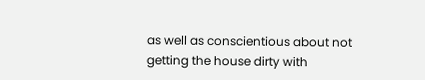as well as conscientious about not getting the house dirty with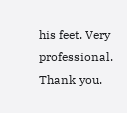his feet. Very professional. Thank you.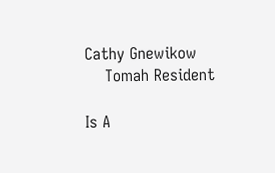Cathy Gnewikow
    Tomah Resident

Is A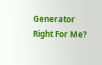Generator Right For Me?